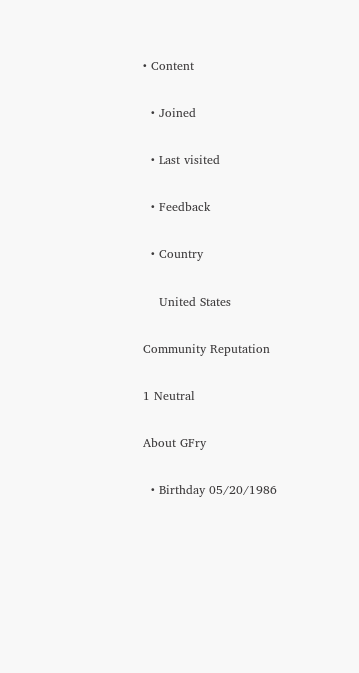• Content

  • Joined

  • Last visited

  • Feedback

  • Country

    United States

Community Reputation

1 Neutral

About GFry

  • Birthday 05/20/1986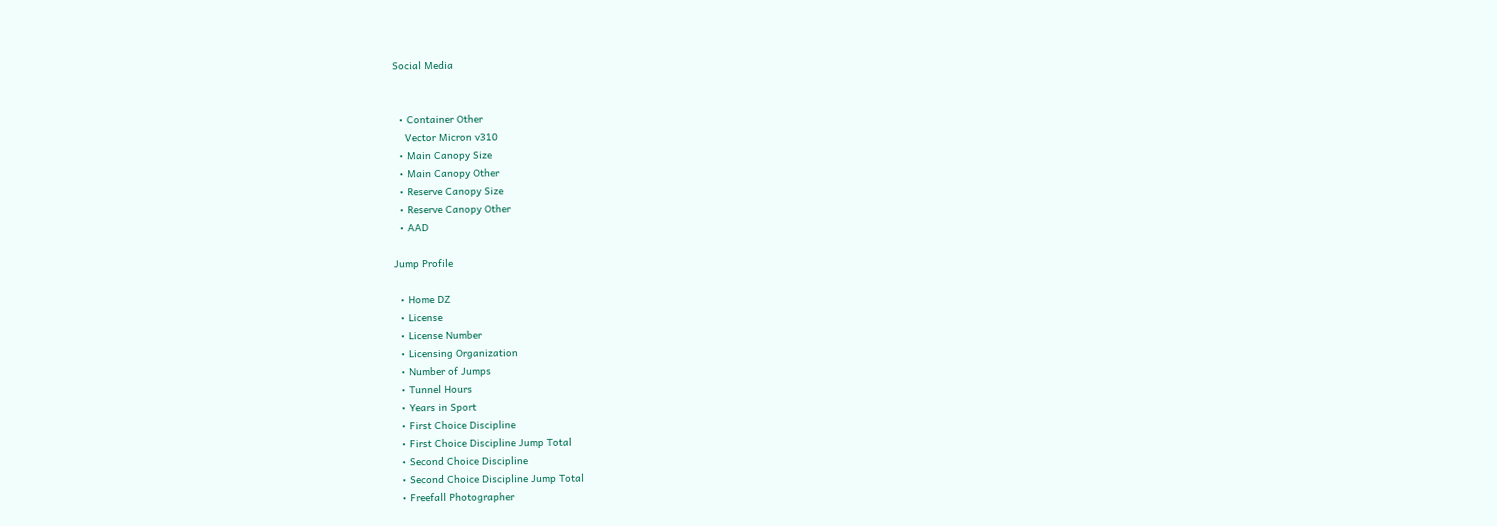Social Media


  • Container Other
    Vector Micron v310
  • Main Canopy Size
  • Main Canopy Other
  • Reserve Canopy Size
  • Reserve Canopy Other
  • AAD

Jump Profile

  • Home DZ
  • License
  • License Number
  • Licensing Organization
  • Number of Jumps
  • Tunnel Hours
  • Years in Sport
  • First Choice Discipline
  • First Choice Discipline Jump Total
  • Second Choice Discipline
  • Second Choice Discipline Jump Total
  • Freefall Photographer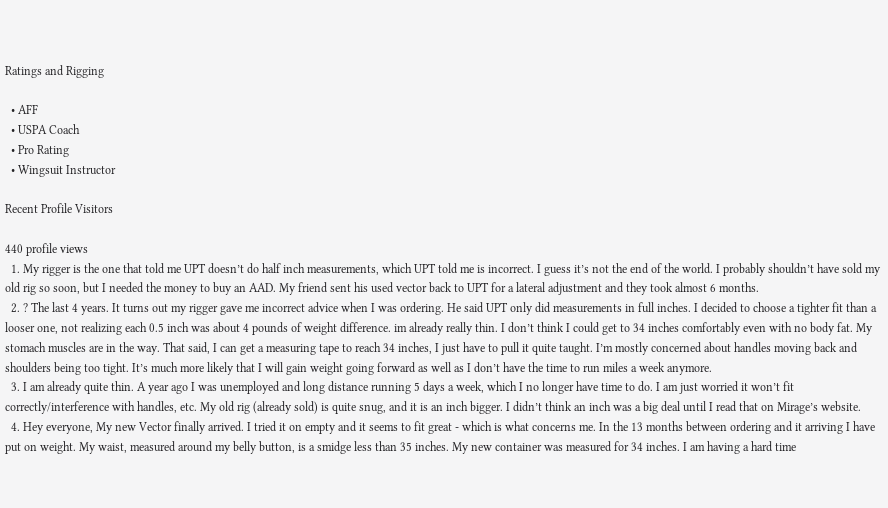Ratings and Rigging

  • AFF
  • USPA Coach
  • Pro Rating
  • Wingsuit Instructor

Recent Profile Visitors

440 profile views
  1. My rigger is the one that told me UPT doesn’t do half inch measurements, which UPT told me is incorrect. I guess it’s not the end of the world. I probably shouldn’t have sold my old rig so soon, but I needed the money to buy an AAD. My friend sent his used vector back to UPT for a lateral adjustment and they took almost 6 months.
  2. ? The last 4 years. It turns out my rigger gave me incorrect advice when I was ordering. He said UPT only did measurements in full inches. I decided to choose a tighter fit than a looser one, not realizing each 0.5 inch was about 4 pounds of weight difference. im already really thin. I don’t think I could get to 34 inches comfortably even with no body fat. My stomach muscles are in the way. That said, I can get a measuring tape to reach 34 inches, I just have to pull it quite taught. I’m mostly concerned about handles moving back and shoulders being too tight. It’s much more likely that I will gain weight going forward as well as I don’t have the time to run miles a week anymore.
  3. I am already quite thin. A year ago I was unemployed and long distance running 5 days a week, which I no longer have time to do. I am just worried it won’t fit correctly/interference with handles, etc. My old rig (already sold) is quite snug, and it is an inch bigger. I didn’t think an inch was a big deal until I read that on Mirage’s website.
  4. Hey everyone, My new Vector finally arrived. I tried it on empty and it seems to fit great - which is what concerns me. In the 13 months between ordering and it arriving I have put on weight. My waist, measured around my belly button, is a smidge less than 35 inches. My new container was measured for 34 inches. I am having a hard time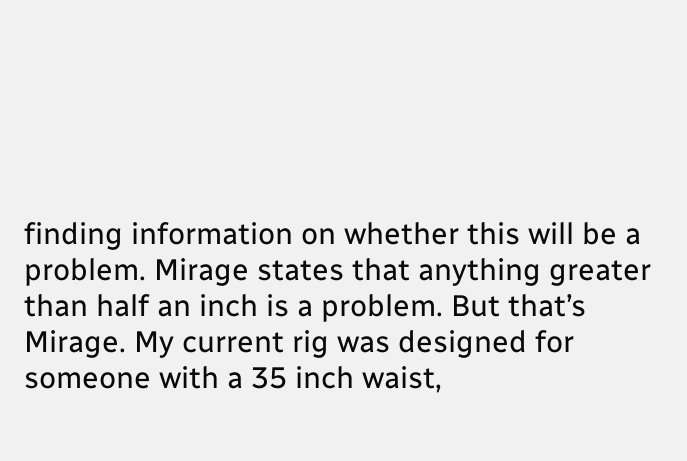finding information on whether this will be a problem. Mirage states that anything greater than half an inch is a problem. But that’s Mirage. My current rig was designed for someone with a 35 inch waist,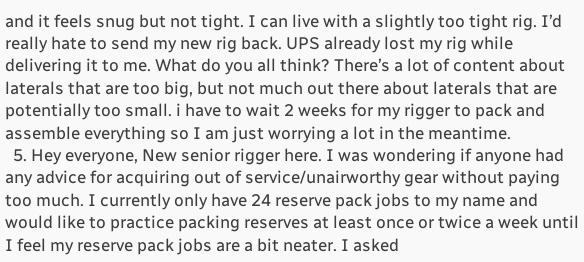and it feels snug but not tight. I can live with a slightly too tight rig. I’d really hate to send my new rig back. UPS already lost my rig while delivering it to me. What do you all think? There’s a lot of content about laterals that are too big, but not much out there about laterals that are potentially too small. i have to wait 2 weeks for my rigger to pack and assemble everything so I am just worrying a lot in the meantime.
  5. Hey everyone, New senior rigger here. I was wondering if anyone had any advice for acquiring out of service/unairworthy gear without paying too much. I currently only have 24 reserve pack jobs to my name and would like to practice packing reserves at least once or twice a week until I feel my reserve pack jobs are a bit neater. I asked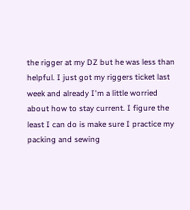the rigger at my DZ but he was less than helpful. I just got my riggers ticket last week and already I'm a little worried about how to stay current. I figure the least I can do is make sure I practice my packing and sewing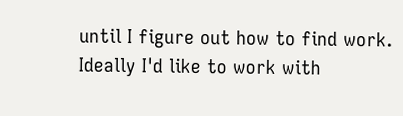until I figure out how to find work. Ideally I'd like to work with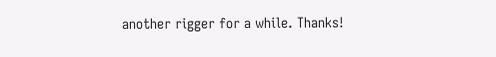another rigger for a while. Thanks!